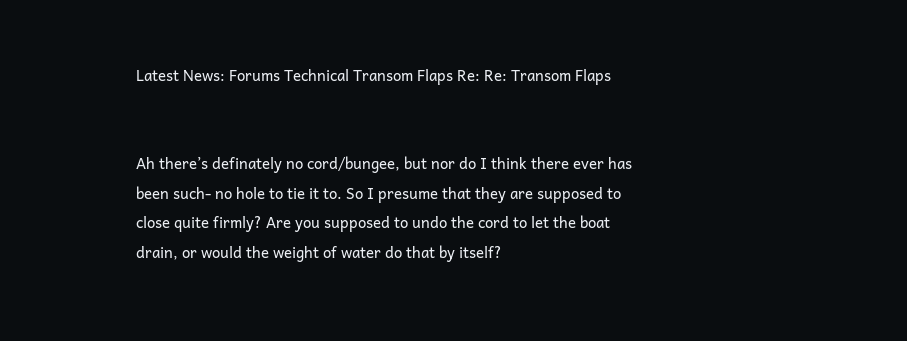Latest News: Forums Technical Transom Flaps Re: Re: Transom Flaps


Ah there’s definately no cord/bungee, but nor do I think there ever has been such- no hole to tie it to. So I presume that they are supposed to close quite firmly? Are you supposed to undo the cord to let the boat drain, or would the weight of water do that by itself?